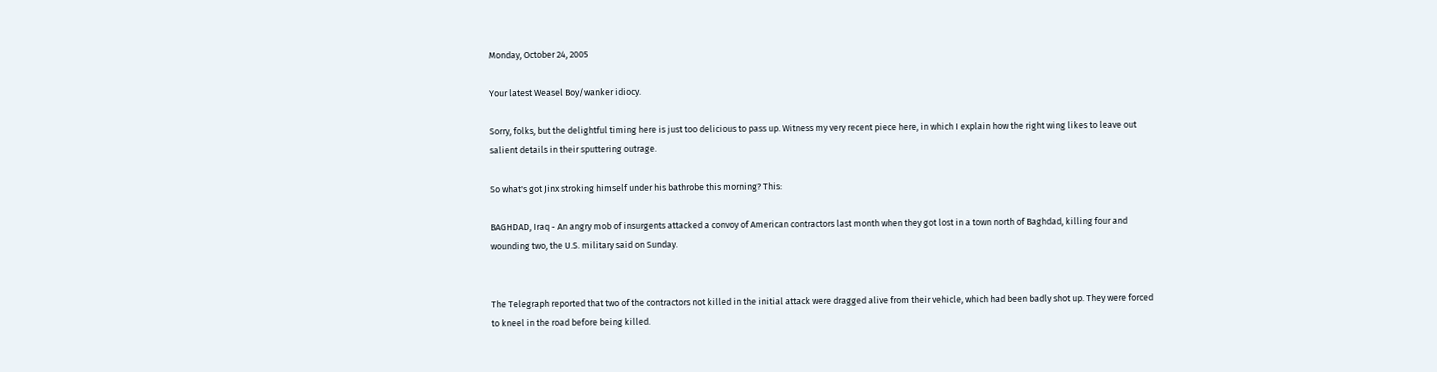Monday, October 24, 2005

Your latest Weasel Boy/wanker idiocy.

Sorry, folks, but the delightful timing here is just too delicious to pass up. Witness my very recent piece here, in which I explain how the right wing likes to leave out salient details in their sputtering outrage.

So what's got Jinx stroking himself under his bathrobe this morning? This:

BAGHDAD, Iraq - An angry mob of insurgents attacked a convoy of American contractors last month when they got lost in a town north of Baghdad, killing four and wounding two, the U.S. military said on Sunday.


The Telegraph reported that two of the contractors not killed in the initial attack were dragged alive from their vehicle, which had been badly shot up. They were forced to kneel in the road before being killed.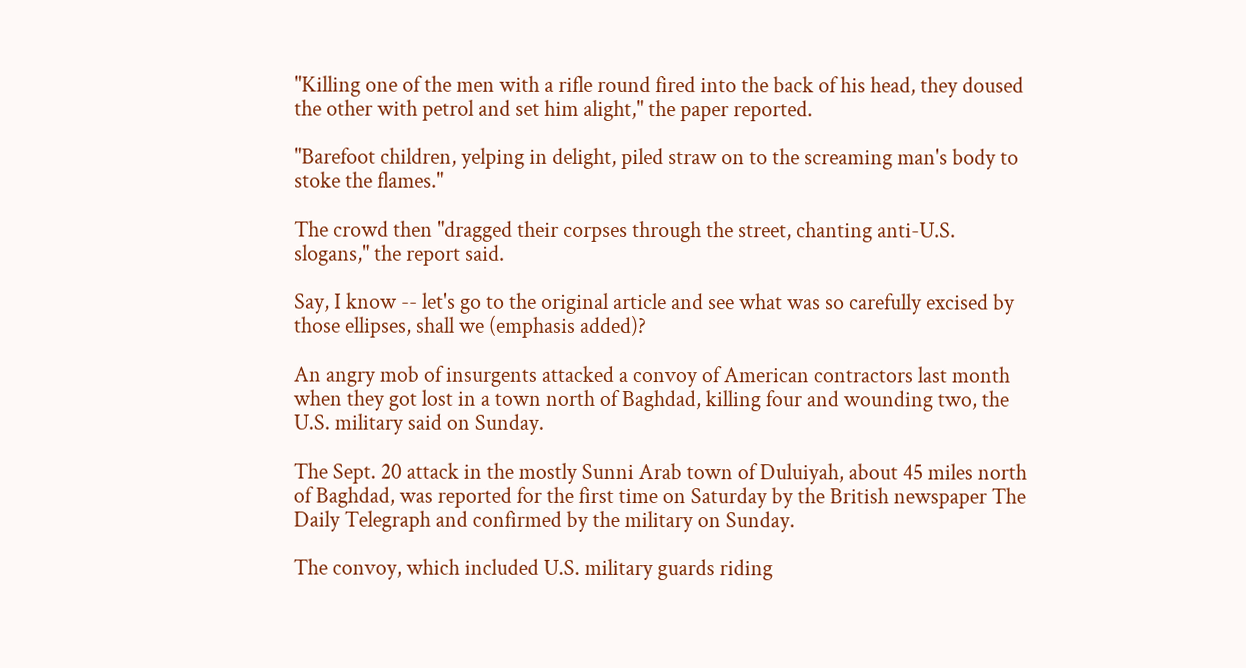"Killing one of the men with a rifle round fired into the back of his head, they doused the other with petrol and set him alight," the paper reported.

"Barefoot children, yelping in delight, piled straw on to the screaming man's body to stoke the flames."

The crowd then "dragged their corpses through the street, chanting anti-U.S. slogans," the report said.

Say, I know -- let's go to the original article and see what was so carefully excised by those ellipses, shall we (emphasis added)?

An angry mob of insurgents attacked a convoy of American contractors last month when they got lost in a town north of Baghdad, killing four and wounding two, the U.S. military said on Sunday.

The Sept. 20 attack in the mostly Sunni Arab town of Duluiyah, about 45 miles north of Baghdad, was reported for the first time on Saturday by the British newspaper The Daily Telegraph and confirmed by the military on Sunday.

The convoy, which included U.S. military guards riding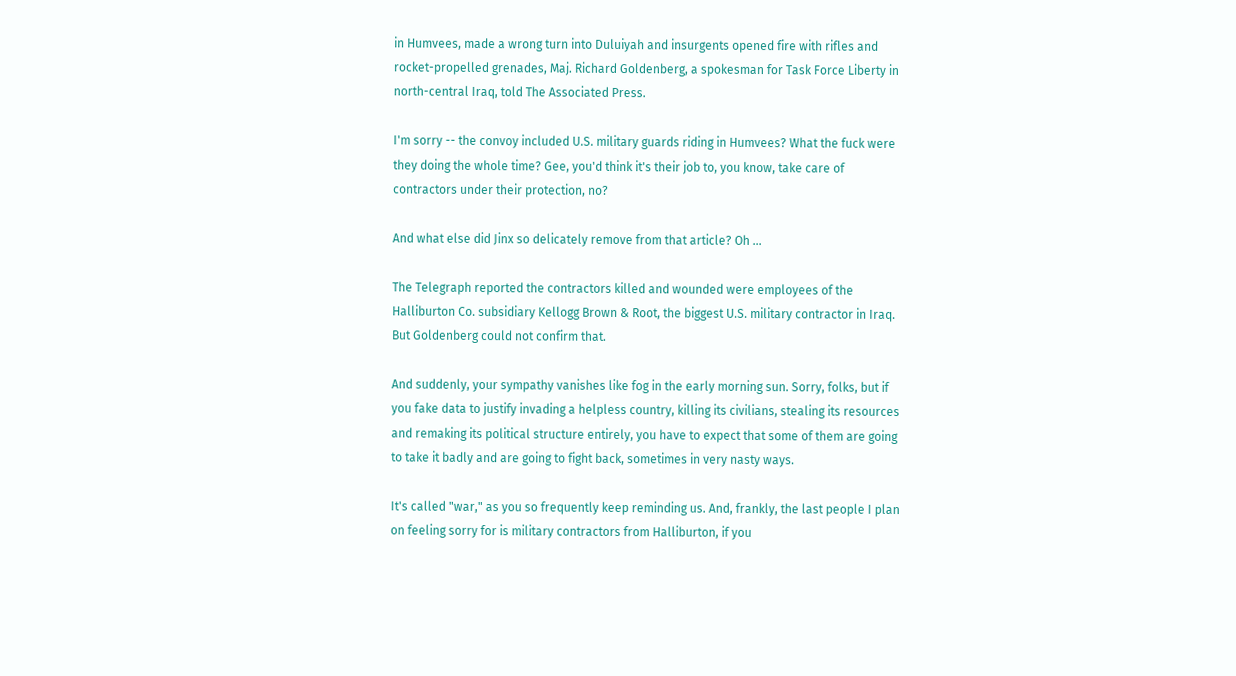in Humvees, made a wrong turn into Duluiyah and insurgents opened fire with rifles and rocket-propelled grenades, Maj. Richard Goldenberg, a spokesman for Task Force Liberty in north-central Iraq, told The Associated Press.

I'm sorry -- the convoy included U.S. military guards riding in Humvees? What the fuck were they doing the whole time? Gee, you'd think it's their job to, you know, take care of contractors under their protection, no?

And what else did Jinx so delicately remove from that article? Oh ...

The Telegraph reported the contractors killed and wounded were employees of the Halliburton Co. subsidiary Kellogg Brown & Root, the biggest U.S. military contractor in Iraq. But Goldenberg could not confirm that.

And suddenly, your sympathy vanishes like fog in the early morning sun. Sorry, folks, but if you fake data to justify invading a helpless country, killing its civilians, stealing its resources and remaking its political structure entirely, you have to expect that some of them are going to take it badly and are going to fight back, sometimes in very nasty ways.

It's called "war," as you so frequently keep reminding us. And, frankly, the last people I plan on feeling sorry for is military contractors from Halliburton, if you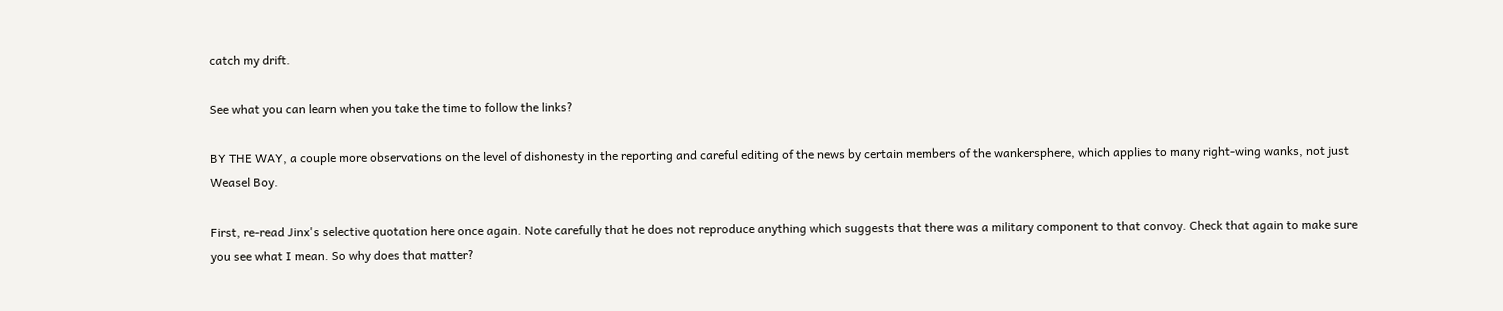catch my drift.

See what you can learn when you take the time to follow the links?

BY THE WAY, a couple more observations on the level of dishonesty in the reporting and careful editing of the news by certain members of the wankersphere, which applies to many right-wing wanks, not just Weasel Boy.

First, re-read Jinx's selective quotation here once again. Note carefully that he does not reproduce anything which suggests that there was a military component to that convoy. Check that again to make sure you see what I mean. So why does that matter?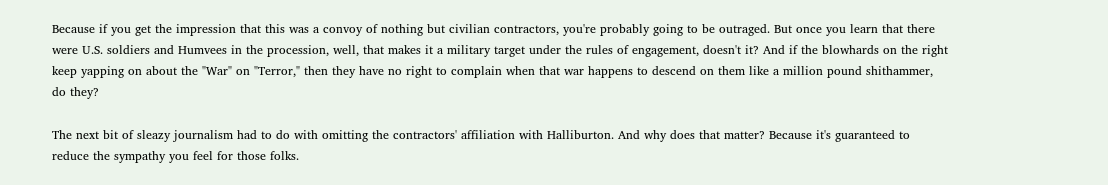Because if you get the impression that this was a convoy of nothing but civilian contractors, you're probably going to be outraged. But once you learn that there were U.S. soldiers and Humvees in the procession, well, that makes it a military target under the rules of engagement, doesn't it? And if the blowhards on the right keep yapping on about the "War" on "Terror," then they have no right to complain when that war happens to descend on them like a million pound shithammer, do they?

The next bit of sleazy journalism had to do with omitting the contractors' affiliation with Halliburton. And why does that matter? Because it's guaranteed to reduce the sympathy you feel for those folks.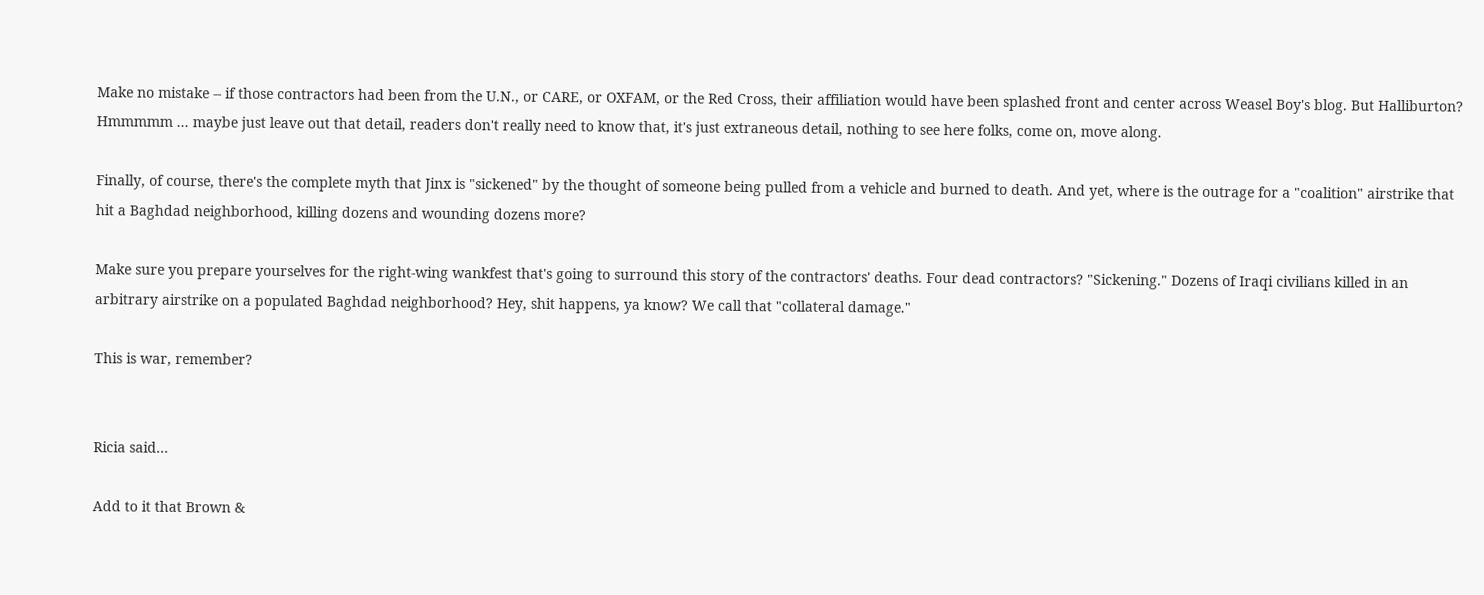Make no mistake -- if those contractors had been from the U.N., or CARE, or OXFAM, or the Red Cross, their affiliation would have been splashed front and center across Weasel Boy's blog. But Halliburton? Hmmmmm ... maybe just leave out that detail, readers don't really need to know that, it's just extraneous detail, nothing to see here folks, come on, move along.

Finally, of course, there's the complete myth that Jinx is "sickened" by the thought of someone being pulled from a vehicle and burned to death. And yet, where is the outrage for a "coalition" airstrike that hit a Baghdad neighborhood, killing dozens and wounding dozens more?

Make sure you prepare yourselves for the right-wing wankfest that's going to surround this story of the contractors' deaths. Four dead contractors? "Sickening." Dozens of Iraqi civilians killed in an arbitrary airstrike on a populated Baghdad neighborhood? Hey, shit happens, ya know? We call that "collateral damage."

This is war, remember?


Ricia said...

Add to it that Brown &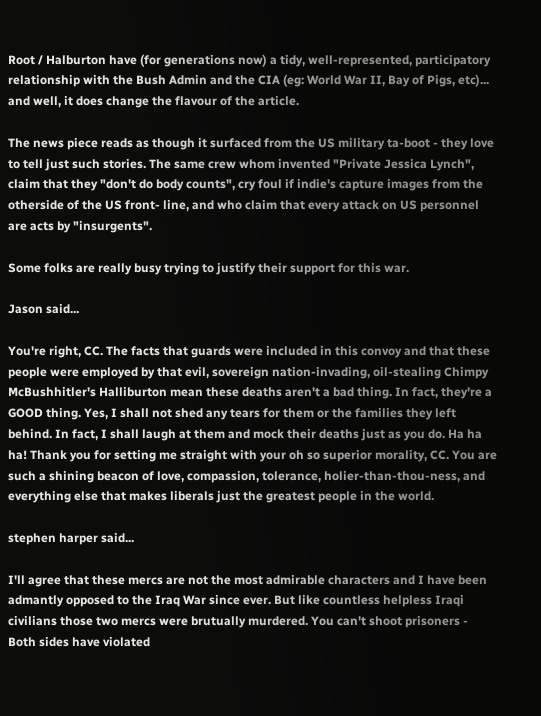Root / Halburton have (for generations now) a tidy, well-represented, participatory relationship with the Bush Admin and the CIA (eg: World War II, Bay of Pigs, etc)... and well, it does change the flavour of the article.

The news piece reads as though it surfaced from the US military ta-boot - they love to tell just such stories. The same crew whom invented "Private Jessica Lynch", claim that they "don't do body counts", cry foul if indie's capture images from the otherside of the US front- line, and who claim that every attack on US personnel are acts by "insurgents".

Some folks are really busy trying to justify their support for this war.

Jason said...

You're right, CC. The facts that guards were included in this convoy and that these people were employed by that evil, sovereign nation-invading, oil-stealing Chimpy McBushhitler's Halliburton mean these deaths aren't a bad thing. In fact, they're a GOOD thing. Yes, I shall not shed any tears for them or the families they left behind. In fact, I shall laugh at them and mock their deaths just as you do. Ha ha ha! Thank you for setting me straight with your oh so superior morality, CC. You are such a shining beacon of love, compassion, tolerance, holier-than-thou-ness, and everything else that makes liberals just the greatest people in the world.

stephen harper said...

I'll agree that these mercs are not the most admirable characters and I have been admantly opposed to the Iraq War since ever. But like countless helpless Iraqi civilians those two mercs were brutually murdered. You can't shoot prisoners - Both sides have violated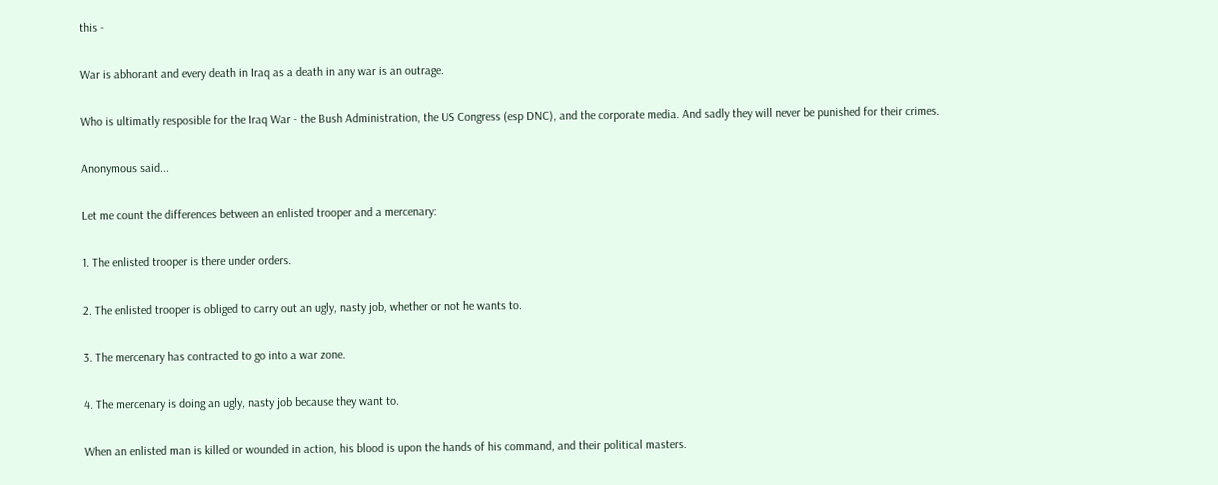this -

War is abhorant and every death in Iraq as a death in any war is an outrage.

Who is ultimatly resposible for the Iraq War - the Bush Administration, the US Congress (esp DNC), and the corporate media. And sadly they will never be punished for their crimes.

Anonymous said...

Let me count the differences between an enlisted trooper and a mercenary:

1. The enlisted trooper is there under orders.

2. The enlisted trooper is obliged to carry out an ugly, nasty job, whether or not he wants to.

3. The mercenary has contracted to go into a war zone.

4. The mercenary is doing an ugly, nasty job because they want to.

When an enlisted man is killed or wounded in action, his blood is upon the hands of his command, and their political masters.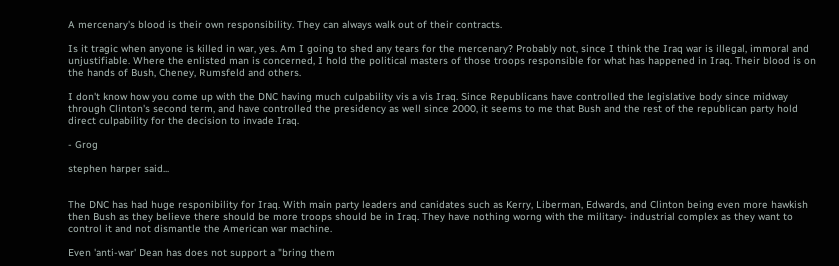A mercenary's blood is their own responsibility. They can always walk out of their contracts.

Is it tragic when anyone is killed in war, yes. Am I going to shed any tears for the mercenary? Probably not, since I think the Iraq war is illegal, immoral and unjustifiable. Where the enlisted man is concerned, I hold the political masters of those troops responsible for what has happened in Iraq. Their blood is on the hands of Bush, Cheney, Rumsfeld and others.

I don't know how you come up with the DNC having much culpability vis a vis Iraq. Since Republicans have controlled the legislative body since midway through Clinton's second term, and have controlled the presidency as well since 2000, it seems to me that Bush and the rest of the republican party hold direct culpability for the decision to invade Iraq.

- Grog

stephen harper said...


The DNC has had huge responibility for Iraq. With main party leaders and canidates such as Kerry, Liberman, Edwards, and Clinton being even more hawkish then Bush as they believe there should be more troops should be in Iraq. They have nothing worng with the military- industrial complex as they want to control it and not dismantle the American war machine.

Even 'anti-war' Dean has does not support a "bring them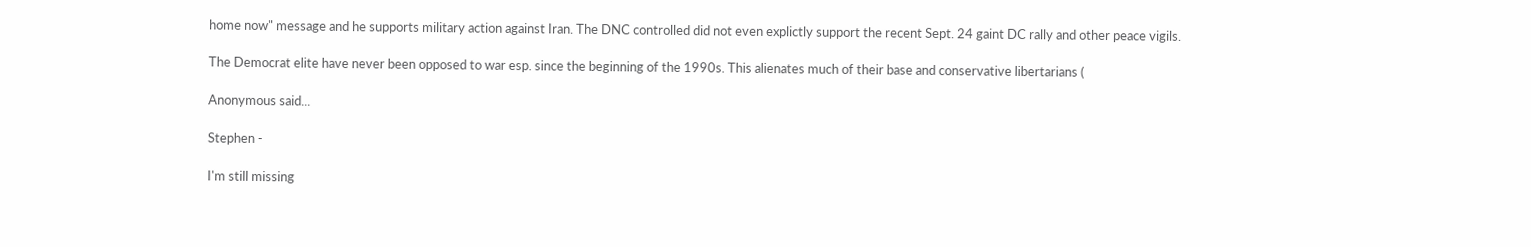home now" message and he supports military action against Iran. The DNC controlled did not even explictly support the recent Sept. 24 gaint DC rally and other peace vigils.

The Democrat elite have never been opposed to war esp. since the beginning of the 1990s. This alienates much of their base and conservative libertarians (

Anonymous said...

Stephen -

I'm still missing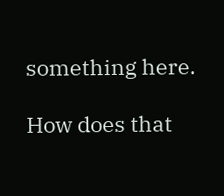something here.

How does that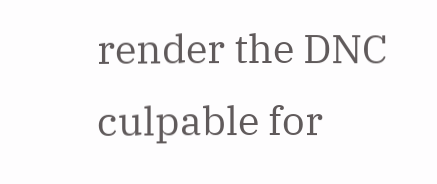render the DNC culpable for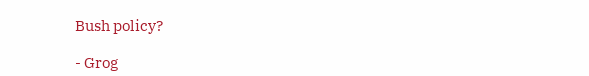Bush policy?

- Grog